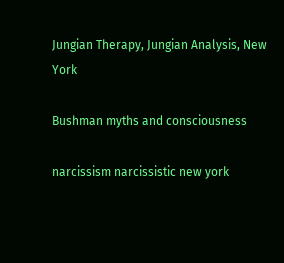Jungian Therapy, Jungian Analysis, New York

Bushman myths and consciousness

narcissism narcissistic new york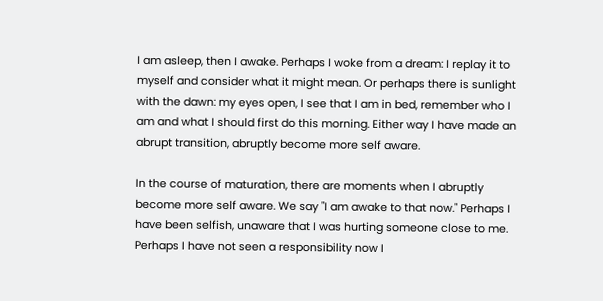I am asleep, then I awake. Perhaps I woke from a dream: I replay it to myself and consider what it might mean. Or perhaps there is sunlight with the dawn: my eyes open, I see that I am in bed, remember who I am and what I should first do this morning. Either way I have made an abrupt transition, abruptly become more self aware.

In the course of maturation, there are moments when I abruptly become more self aware. We say "I am awake to that now." Perhaps I have been selfish, unaware that I was hurting someone close to me. Perhaps I have not seen a responsibility now I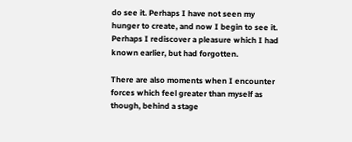do see it. Perhaps I have not seen my hunger to create, and now I begin to see it. Perhaps I rediscover a pleasure which I had known earlier, but had forgotten.

There are also moments when I encounter forces which feel greater than myself as though, behind a stage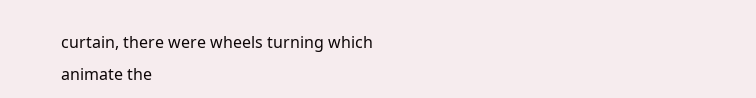curtain, there were wheels turning which animate the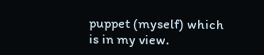puppet (myself) which is in my view.